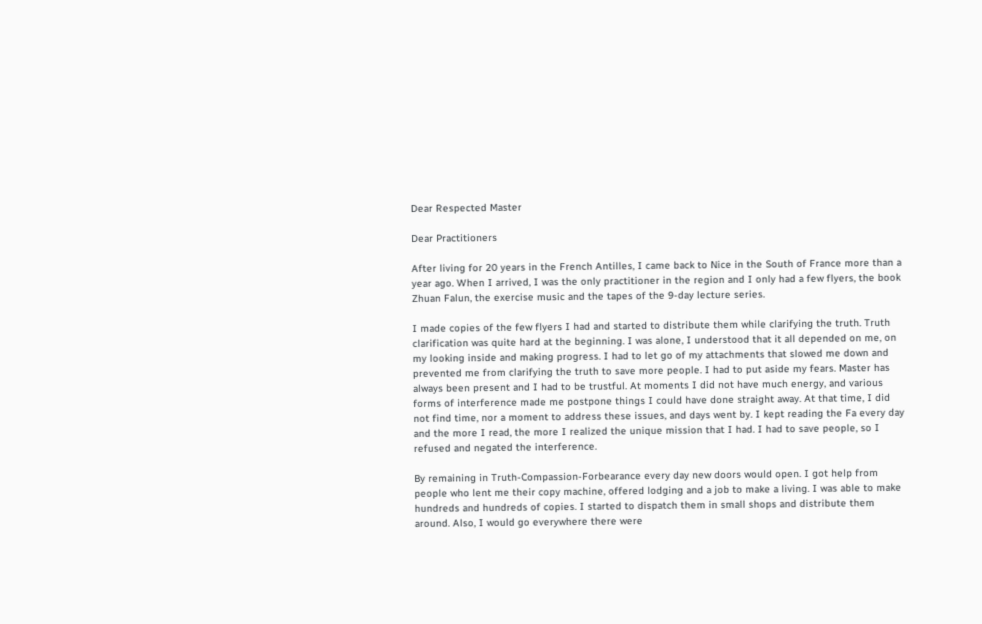Dear Respected Master

Dear Practitioners

After living for 20 years in the French Antilles, I came back to Nice in the South of France more than a year ago. When I arrived, I was the only practitioner in the region and I only had a few flyers, the book Zhuan Falun, the exercise music and the tapes of the 9-day lecture series.

I made copies of the few flyers I had and started to distribute them while clarifying the truth. Truth clarification was quite hard at the beginning. I was alone, I understood that it all depended on me, on my looking inside and making progress. I had to let go of my attachments that slowed me down and prevented me from clarifying the truth to save more people. I had to put aside my fears. Master has always been present and I had to be trustful. At moments I did not have much energy, and various forms of interference made me postpone things I could have done straight away. At that time, I did not find time, nor a moment to address these issues, and days went by. I kept reading the Fa every day and the more I read, the more I realized the unique mission that I had. I had to save people, so I refused and negated the interference.

By remaining in Truth-Compassion-Forbearance every day new doors would open. I got help from people who lent me their copy machine, offered lodging and a job to make a living. I was able to make hundreds and hundreds of copies. I started to dispatch them in small shops and distribute them around. Also, I would go everywhere there were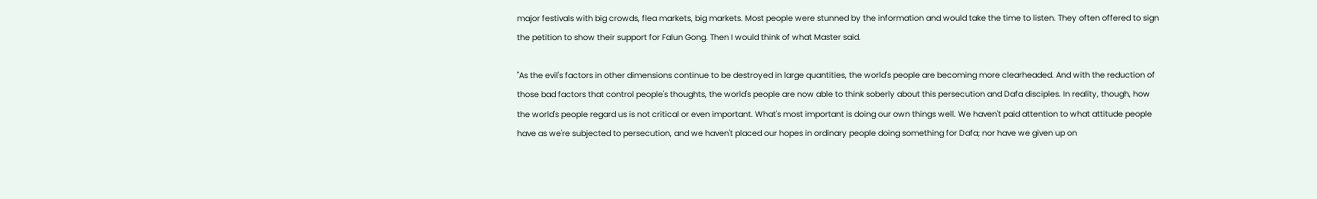major festivals with big crowds, flea markets, big markets. Most people were stunned by the information and would take the time to listen. They often offered to sign the petition to show their support for Falun Gong. Then I would think of what Master said.

"As the evil's factors in other dimensions continue to be destroyed in large quantities, the world's people are becoming more clearheaded. And with the reduction of those bad factors that control people's thoughts, the world's people are now able to think soberly about this persecution and Dafa disciples. In reality, though, how the world's people regard us is not critical or even important. What's most important is doing our own things well. We haven't paid attention to what attitude people have as we're subjected to persecution, and we haven't placed our hopes in ordinary people doing something for Dafa; nor have we given up on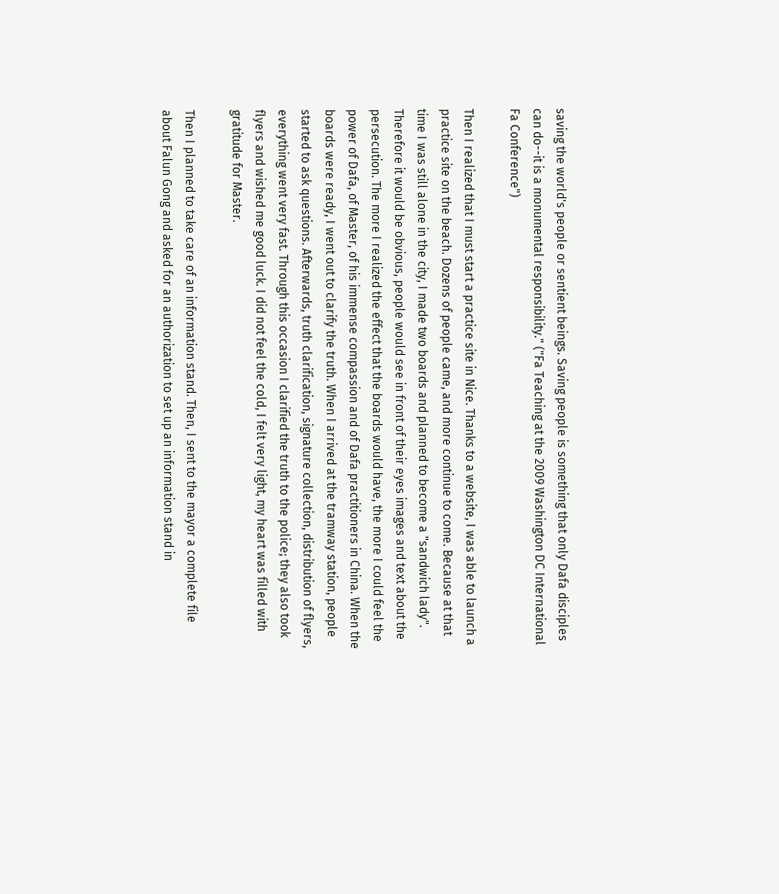saving the world's people or sentient beings. Saving people is something that only Dafa disciples can do--it is a monumental responsibility." ("Fa Teaching at the 2009 Washington DC International Fa Conference")

Then I realized that I must start a practice site in Nice. Thanks to a website, I was able to launch a practice site on the beach. Dozens of people came, and more continue to come. Because at that time I was still alone in the city, I made two boards and planned to become a "sandwich lady". Therefore it would be obvious, people would see in front of their eyes images and text about the persecution. The more I realized the effect that the boards would have, the more I could feel the power of Dafa, of Master, of his immense compassion and of Dafa practitioners in China. When the boards were ready, I went out to clarify the truth. When I arrived at the tramway station, people started to ask questions. Afterwards, truth clarification, signature collection, distribution of flyers, everything went very fast. Through this occasion I clarified the truth to the police; they also took flyers and wished me good luck. I did not feel the cold, I felt very light, my heart was filled with gratitude for Master.

Then I planned to take care of an information stand. Then, I sent to the mayor a complete file about Falun Gong and asked for an authorization to set up an information stand in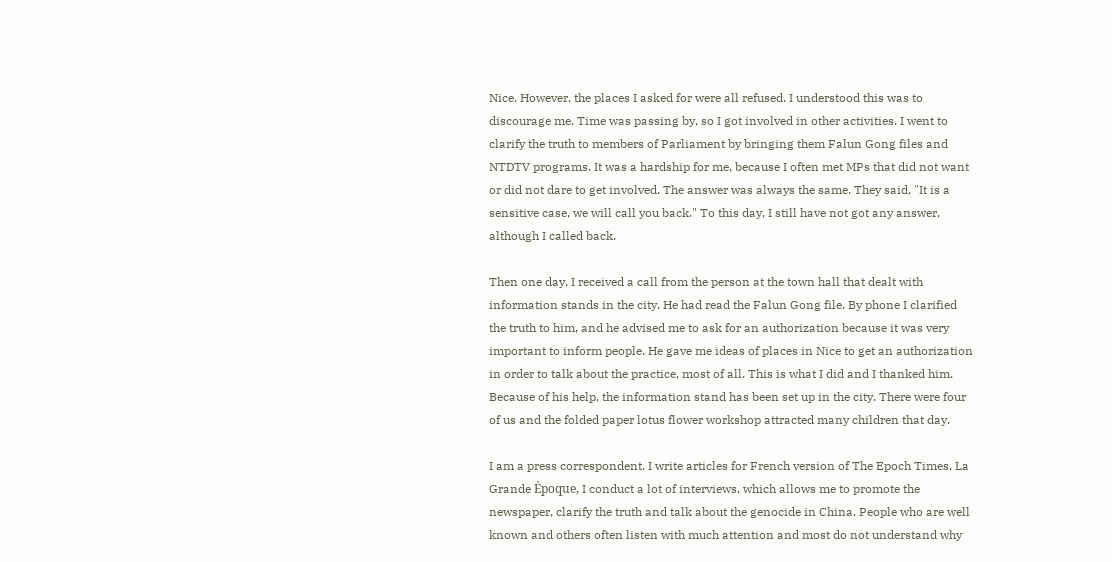Nice. However, the places I asked for were all refused. I understood this was to discourage me. Time was passing by, so I got involved in other activities. I went to clarify the truth to members of Parliament by bringing them Falun Gong files and NTDTV programs. It was a hardship for me, because I often met MPs that did not want or did not dare to get involved. The answer was always the same. They said, "It is a sensitive case, we will call you back." To this day, I still have not got any answer, although I called back.

Then one day, I received a call from the person at the town hall that dealt with information stands in the city. He had read the Falun Gong file. By phone I clarified the truth to him, and he advised me to ask for an authorization because it was very important to inform people. He gave me ideas of places in Nice to get an authorization in order to talk about the practice, most of all. This is what I did and I thanked him. Because of his help, the information stand has been set up in the city. There were four of us and the folded paper lotus flower workshop attracted many children that day.

I am a press correspondent. I write articles for French version of The Epoch Times, La Grande Ėpoque, I conduct a lot of interviews, which allows me to promote the newspaper, clarify the truth and talk about the genocide in China. People who are well known and others often listen with much attention and most do not understand why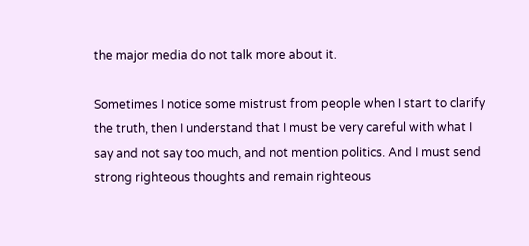the major media do not talk more about it.

Sometimes I notice some mistrust from people when I start to clarify the truth, then I understand that I must be very careful with what I say and not say too much, and not mention politics. And I must send strong righteous thoughts and remain righteous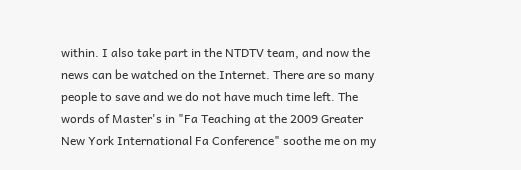within. I also take part in the NTDTV team, and now the news can be watched on the Internet. There are so many people to save and we do not have much time left. The words of Master's in "Fa Teaching at the 2009 Greater New York International Fa Conference" soothe me on my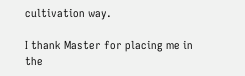cultivation way.

I thank Master for placing me in the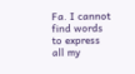Fa. I cannot find words to express all my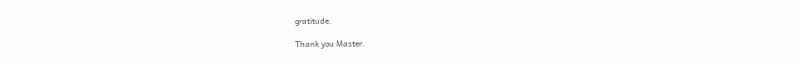gratitude.

Thank you Master.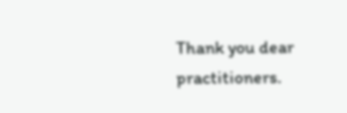Thank you dear practitioners.